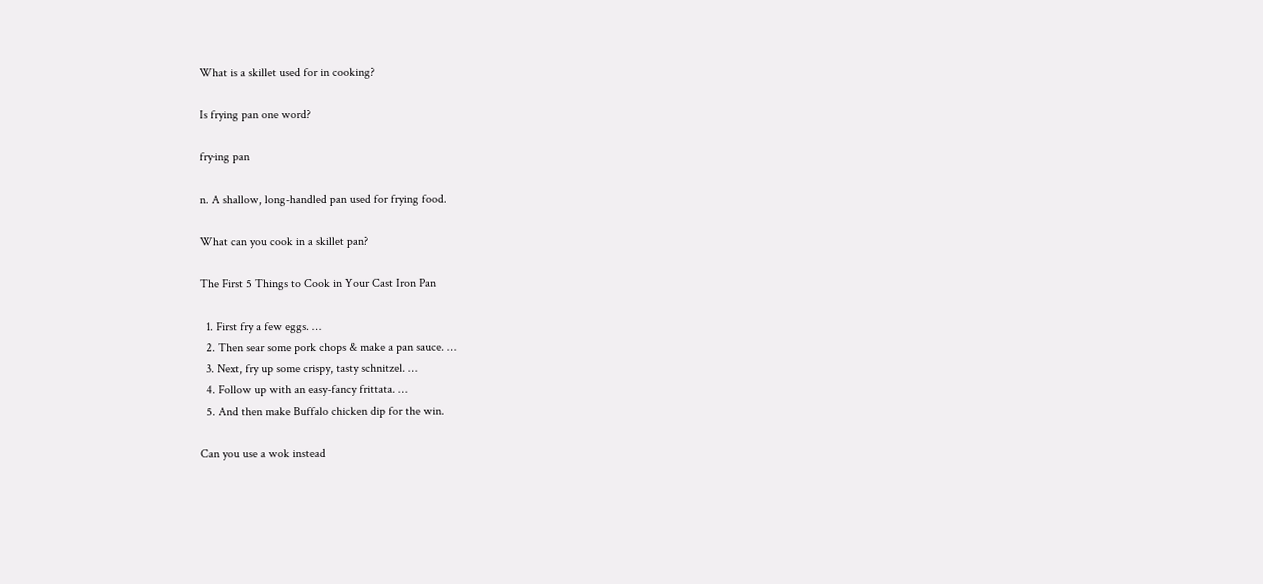What is a skillet used for in cooking?

Is frying pan one word?

fry·ing pan

n. A shallow, long-handled pan used for frying food.

What can you cook in a skillet pan?

The First 5 Things to Cook in Your Cast Iron Pan

  1. First fry a few eggs. …
  2. Then sear some pork chops & make a pan sauce. …
  3. Next, fry up some crispy, tasty schnitzel. …
  4. Follow up with an easy-fancy frittata. …
  5. And then make Buffalo chicken dip for the win.

Can you use a wok instead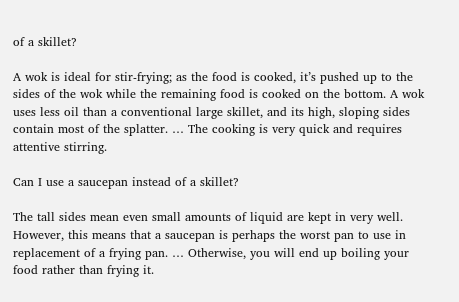of a skillet?

A wok is ideal for stir-frying; as the food is cooked, it’s pushed up to the sides of the wok while the remaining food is cooked on the bottom. A wok uses less oil than a conventional large skillet, and its high, sloping sides contain most of the splatter. … The cooking is very quick and requires attentive stirring.

Can I use a saucepan instead of a skillet?

The tall sides mean even small amounts of liquid are kept in very well. However, this means that a saucepan is perhaps the worst pan to use in replacement of a frying pan. … Otherwise, you will end up boiling your food rather than frying it.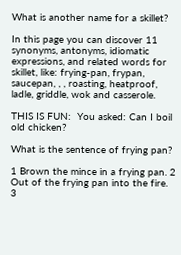What is another name for a skillet?

In this page you can discover 11 synonyms, antonyms, idiomatic expressions, and related words for skillet, like: frying-pan, frypan, saucepan, , , roasting, heatproof, ladle, griddle, wok and casserole.

THIS IS FUN:  You asked: Can I boil old chicken?

What is the sentence of frying pan?

1 Brown the mince in a frying pan. 2 Out of the frying pan into the fire. 3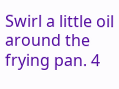Swirl a little oil around the frying pan. 4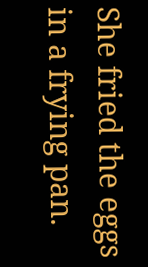She fried the eggs in a frying pan.